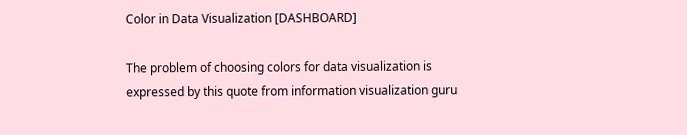Color in Data Visualization [DASHBOARD]

The problem of choosing colors for data visualization is expressed by this quote from information visualization guru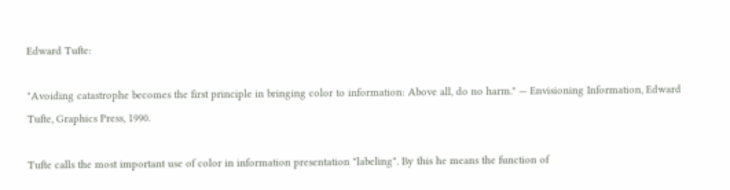Edward Tufte:

"Avoiding catastrophe becomes the first principle in bringing color to information: Above all, do no harm." — Envisioning Information, Edward Tufte, Graphics Press, 1990.

Tufte calls the most important use of color in information presentation "labeling". By this he means the function of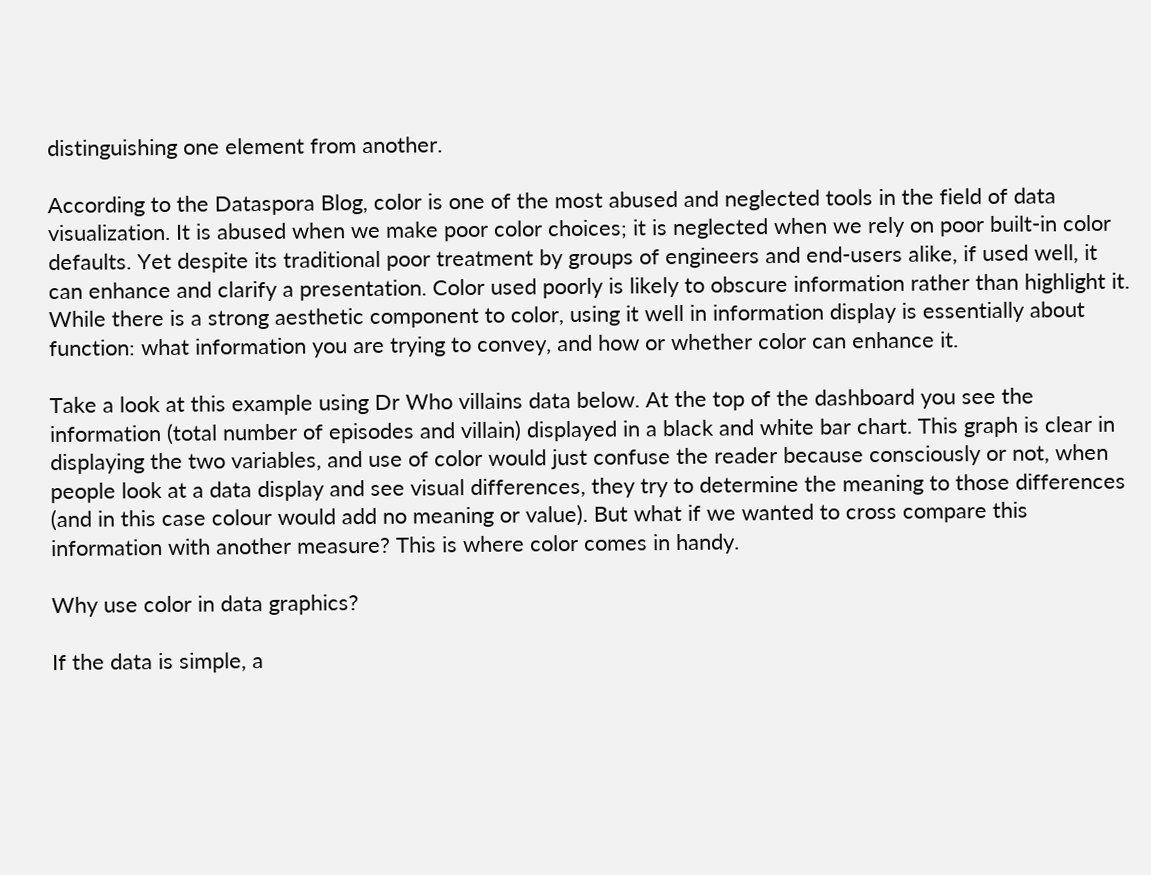distinguishing one element from another.

According to the Dataspora Blog, color is one of the most abused and neglected tools in the field of data visualization. It is abused when we make poor color choices; it is neglected when we rely on poor built-in color defaults. Yet despite its traditional poor treatment by groups of engineers and end-users alike, if used well, it can enhance and clarify a presentation. Color used poorly is likely to obscure information rather than highlight it. While there is a strong aesthetic component to color, using it well in information display is essentially about function: what information you are trying to convey, and how or whether color can enhance it.

Take a look at this example using Dr Who villains data below. At the top of the dashboard you see the information (total number of episodes and villain) displayed in a black and white bar chart. This graph is clear in displaying the two variables, and use of color would just confuse the reader because consciously or not, when people look at a data display and see visual differences, they try to determine the meaning to those differences (and in this case colour would add no meaning or value). But what if we wanted to cross compare this information with another measure? This is where color comes in handy.

Why use color in data graphics?

If the data is simple, a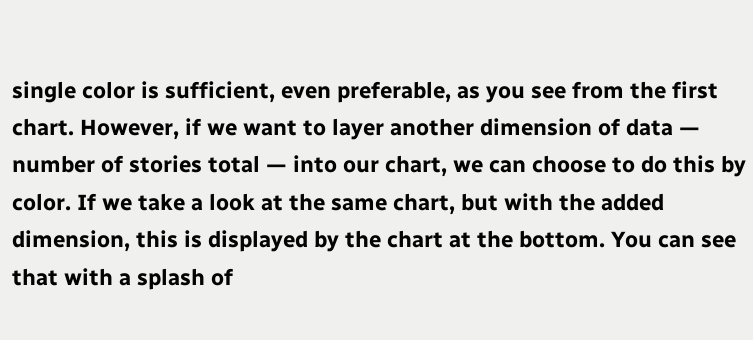single color is sufficient, even preferable, as you see from the first chart. However, if we want to layer another dimension of data — number of stories total — into our chart, we can choose to do this by color. If we take a look at the same chart, but with the added dimension, this is displayed by the chart at the bottom. You can see that with a splash of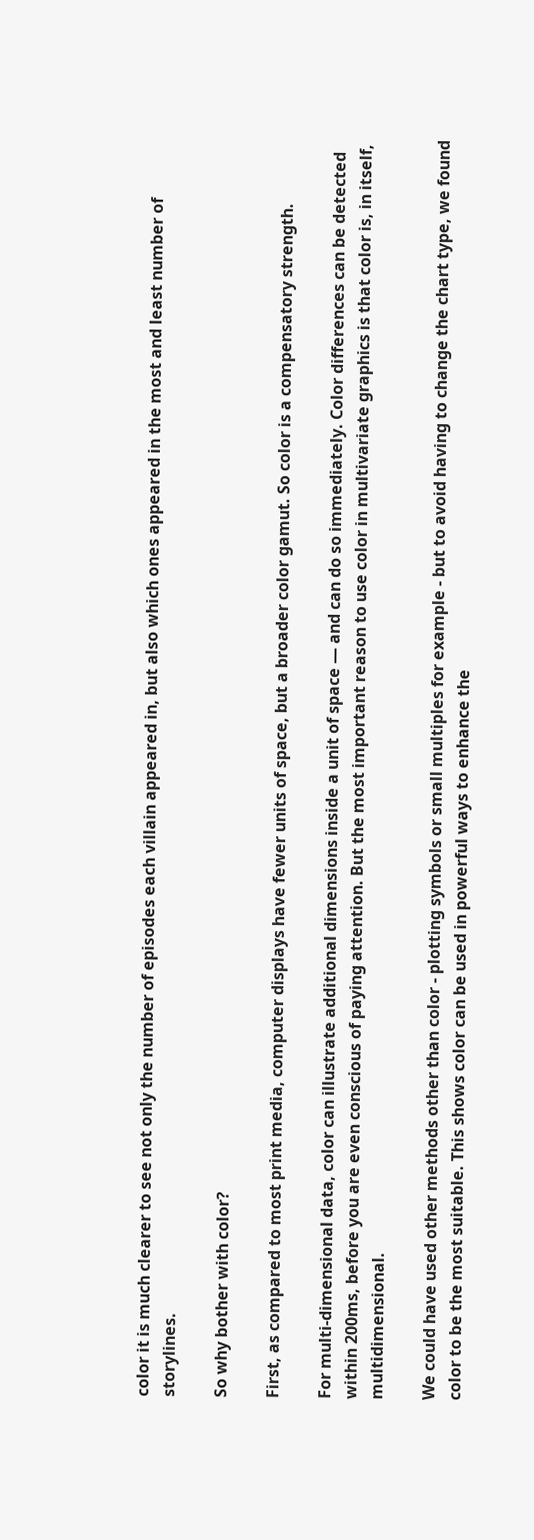color it is much clearer to see not only the number of episodes each villain appeared in, but also which ones appeared in the most and least number of storylines.

So why bother with color?

First, as compared to most print media, computer displays have fewer units of space, but a broader color gamut. So color is a compensatory strength.

For multi-dimensional data, color can illustrate additional dimensions inside a unit of space — and can do so immediately. Color differences can be detected within 200ms, before you are even conscious of paying attention. But the most important reason to use color in multivariate graphics is that color is, in itself, multidimensional.

We could have used other methods other than color - plotting symbols or small multiples for example - but to avoid having to change the chart type, we found color to be the most suitable. This shows color can be used in powerful ways to enhance the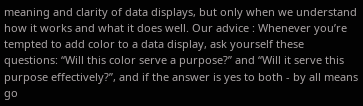meaning and clarity of data displays, but only when we understand how it works and what it does well. Our advice : Whenever you’re tempted to add color to a data display, ask yourself these questions: “Will this color serve a purpose?” and “Will it serve this purpose effectively?”, and if the answer is yes to both - by all means go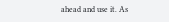ahead and use it. As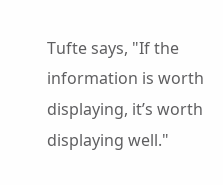Tufte says, "If the information is worth displaying, it’s worth displaying well."